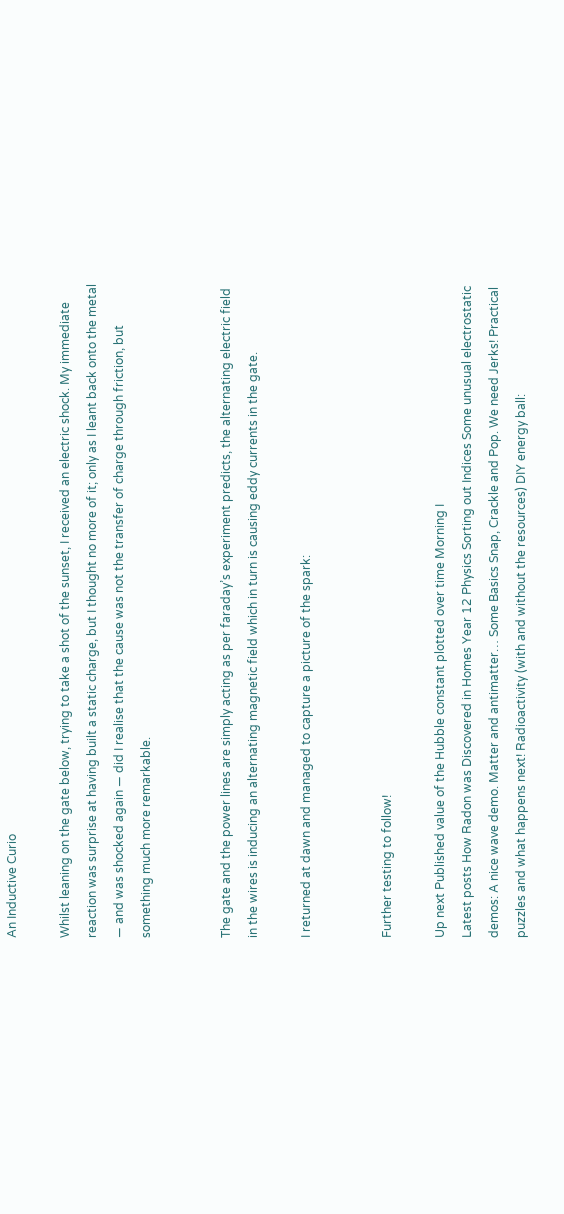An Inductive Curio

Whilst leaning on the gate below, trying to take a shot of the sunset, I received an electric shock. My immediate reaction was surprise at having built a static charge, but I thought no more of it; only as I leant back onto the metal — and was shocked again — did I realise that the cause was not the transfer of charge through friction, but something much more remarkable.


The gate and the power lines are simply acting as per faraday’s experiment predicts, the alternating electric field in the wires is inducing an alternating magnetic field which in turn is causing eddy currents in the gate.

I returned at dawn and managed to capture a picture of the spark:


Further testing to follow!

Up next Published value of the Hubble constant plotted over time Morning I
Latest posts How Radon was Discovered in Homes Year 12 Physics Sorting out Indices Some unusual electrostatic demos: A nice wave demo. Matter and antimatter… Some Basics Snap, Crackle and Pop. We need Jerks! Practical puzzles and what happens next! Radioactivity (with and without the resources) DIY energy ball: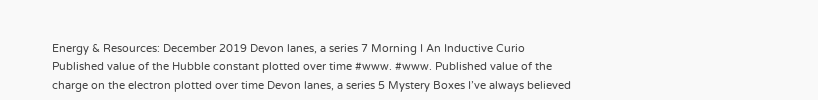Energy & Resources: December 2019 Devon lanes, a series 7 Morning I An Inductive Curio Published value of the Hubble constant plotted over time #www. #www. Published value of the charge on the electron plotted over time Devon lanes, a series 5 Mystery Boxes I’ve always believed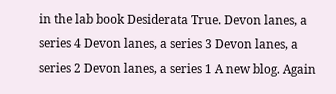in the lab book Desiderata True. Devon lanes, a series 4 Devon lanes, a series 3 Devon lanes, a series 2 Devon lanes, a series 1 A new blog. Again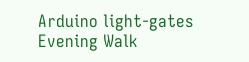Arduino light-gates Evening Walk